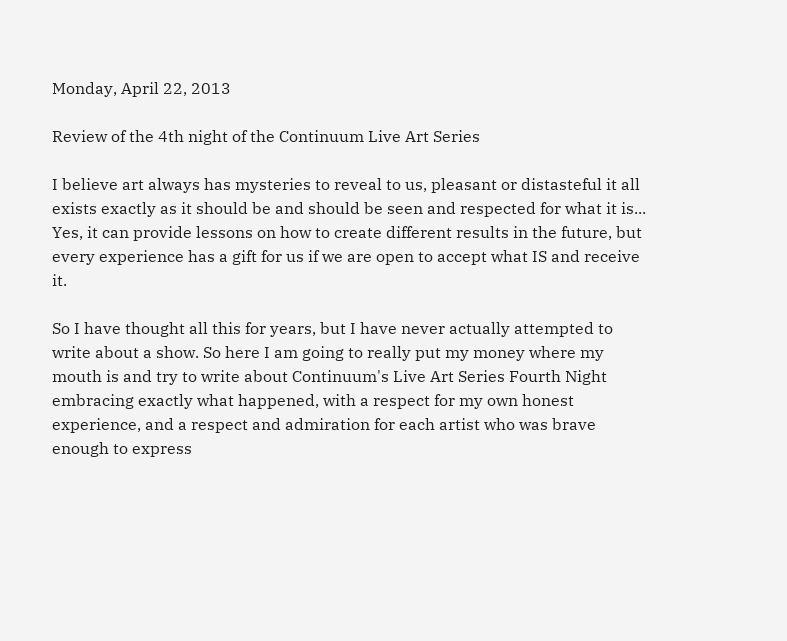Monday, April 22, 2013

Review of the 4th night of the Continuum Live Art Series

I believe art always has mysteries to reveal to us, pleasant or distasteful it all exists exactly as it should be and should be seen and respected for what it is...  Yes, it can provide lessons on how to create different results in the future, but every experience has a gift for us if we are open to accept what IS and receive it.

So I have thought all this for years, but I have never actually attempted to write about a show. So here I am going to really put my money where my mouth is and try to write about Continuum's Live Art Series Fourth Night embracing exactly what happened, with a respect for my own honest experience, and a respect and admiration for each artist who was brave enough to express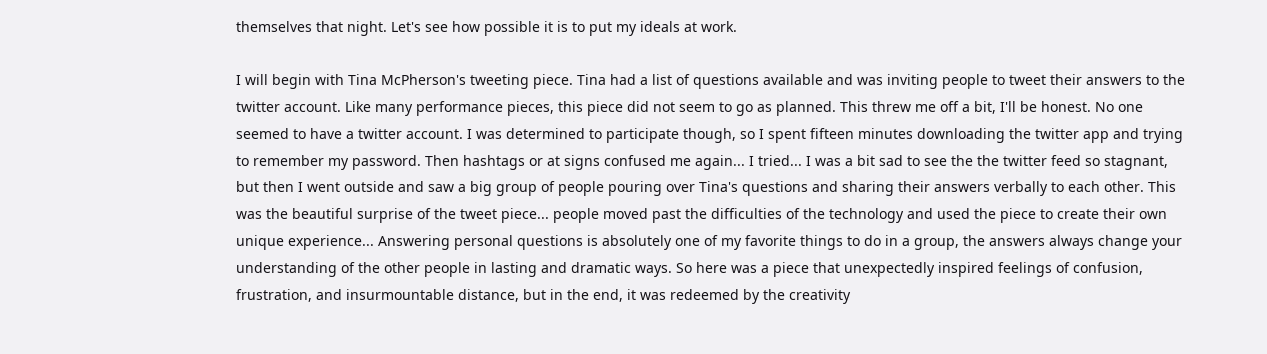themselves that night. Let's see how possible it is to put my ideals at work.

I will begin with Tina McPherson's tweeting piece. Tina had a list of questions available and was inviting people to tweet their answers to the twitter account. Like many performance pieces, this piece did not seem to go as planned. This threw me off a bit, I'll be honest. No one seemed to have a twitter account. I was determined to participate though, so I spent fifteen minutes downloading the twitter app and trying to remember my password. Then hashtags or at signs confused me again... I tried... I was a bit sad to see the the twitter feed so stagnant, but then I went outside and saw a big group of people pouring over Tina's questions and sharing their answers verbally to each other. This was the beautiful surprise of the tweet piece... people moved past the difficulties of the technology and used the piece to create their own unique experience... Answering personal questions is absolutely one of my favorite things to do in a group, the answers always change your understanding of the other people in lasting and dramatic ways. So here was a piece that unexpectedly inspired feelings of confusion, frustration, and insurmountable distance, but in the end, it was redeemed by the creativity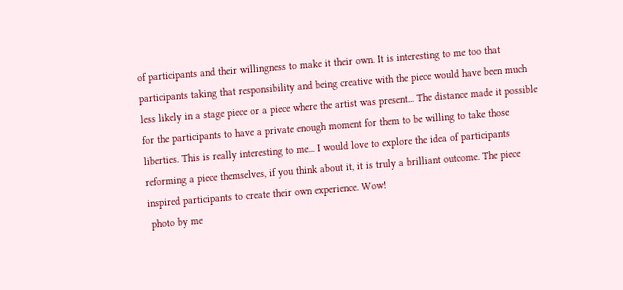of participants and their willingness to make it their own. It is interesting to me too that participants taking that responsibility and being creative with the piece would have been much less likely in a stage piece or a piece where the artist was present... The distance made it possible for the participants to have a private enough moment for them to be willing to take those liberties. This is really interesting to me... I would love to explore the idea of participants reforming a piece themselves, if you think about it, it is truly a brilliant outcome. The piece inspired participants to create their own experience. Wow!
 photo by me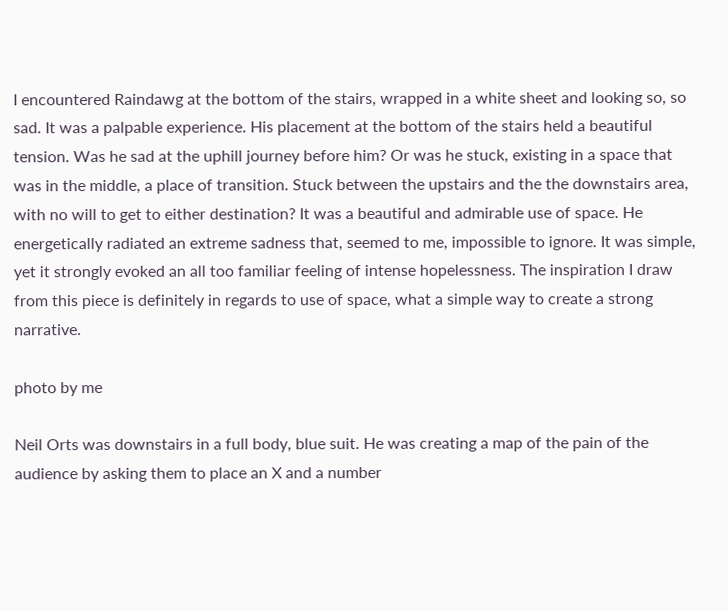I encountered Raindawg at the bottom of the stairs, wrapped in a white sheet and looking so, so sad. It was a palpable experience. His placement at the bottom of the stairs held a beautiful tension. Was he sad at the uphill journey before him? Or was he stuck, existing in a space that was in the middle, a place of transition. Stuck between the upstairs and the the downstairs area, with no will to get to either destination? It was a beautiful and admirable use of space. He energetically radiated an extreme sadness that, seemed to me, impossible to ignore. It was simple, yet it strongly evoked an all too familiar feeling of intense hopelessness. The inspiration I draw from this piece is definitely in regards to use of space, what a simple way to create a strong narrative.

photo by me

Neil Orts was downstairs in a full body, blue suit. He was creating a map of the pain of the audience by asking them to place an X and a number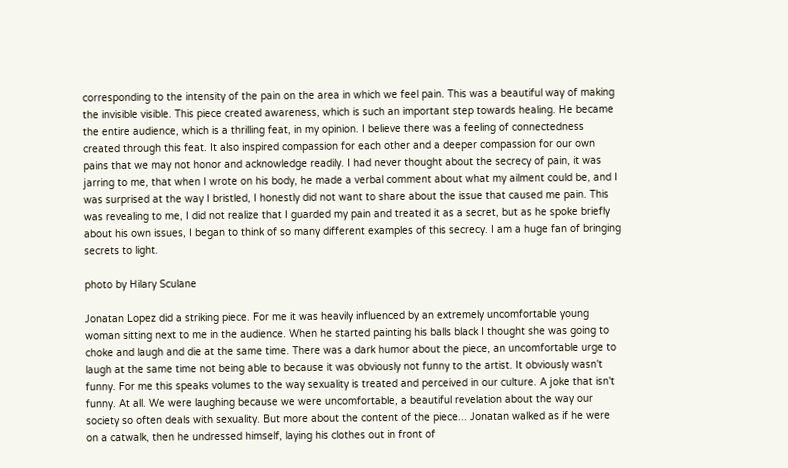corresponding to the intensity of the pain on the area in which we feel pain. This was a beautiful way of making the invisible visible. This piece created awareness, which is such an important step towards healing. He became the entire audience, which is a thrilling feat, in my opinion. I believe there was a feeling of connectedness created through this feat. It also inspired compassion for each other and a deeper compassion for our own pains that we may not honor and acknowledge readily. I had never thought about the secrecy of pain, it was jarring to me, that when I wrote on his body, he made a verbal comment about what my ailment could be, and I was surprised at the way I bristled, I honestly did not want to share about the issue that caused me pain. This was revealing to me, I did not realize that I guarded my pain and treated it as a secret, but as he spoke briefly about his own issues, I began to think of so many different examples of this secrecy. I am a huge fan of bringing secrets to light.

photo by Hilary Sculane

Jonatan Lopez did a striking piece. For me it was heavily influenced by an extremely uncomfortable young woman sitting next to me in the audience. When he started painting his balls black I thought she was going to choke and laugh and die at the same time. There was a dark humor about the piece, an uncomfortable urge to laugh at the same time not being able to because it was obviously not funny to the artist. It obviously wasn't funny. For me this speaks volumes to the way sexuality is treated and perceived in our culture. A joke that isn't funny. At all. We were laughing because we were uncomfortable, a beautiful revelation about the way our society so often deals with sexuality. But more about the content of the piece... Jonatan walked as if he were on a catwalk, then he undressed himself, laying his clothes out in front of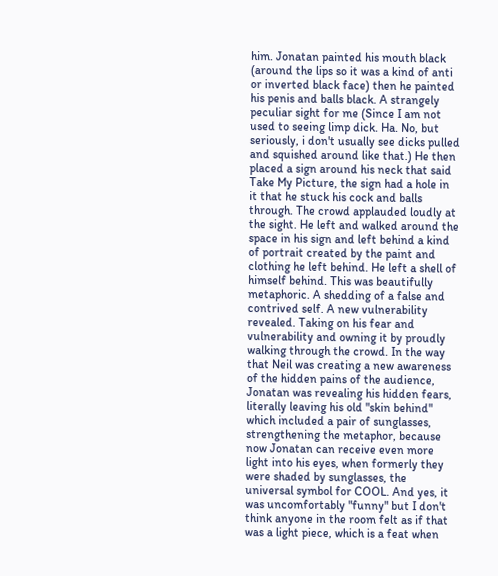him. Jonatan painted his mouth black (around the lips so it was a kind of anti or inverted black face) then he painted his penis and balls black. A strangely peculiar sight for me (Since I am not used to seeing limp dick. Ha. No, but seriously, i don't usually see dicks pulled and squished around like that.) He then placed a sign around his neck that said Take My Picture, the sign had a hole in it that he stuck his cock and balls through. The crowd applauded loudly at the sight. He left and walked around the space in his sign and left behind a kind of portrait created by the paint and clothing he left behind. He left a shell of himself behind. This was beautifully metaphoric. A shedding of a false and contrived self. A new vulnerability revealed. Taking on his fear and vulnerability and owning it by proudly walking through the crowd. In the way that Neil was creating a new awareness of the hidden pains of the audience, Jonatan was revealing his hidden fears, literally leaving his old "skin behind" which included a pair of sunglasses, strengthening the metaphor, because now Jonatan can receive even more light into his eyes, when formerly they were shaded by sunglasses, the universal symbol for COOL. And yes, it was uncomfortably "funny" but I don't think anyone in the room felt as if that was a light piece, which is a feat when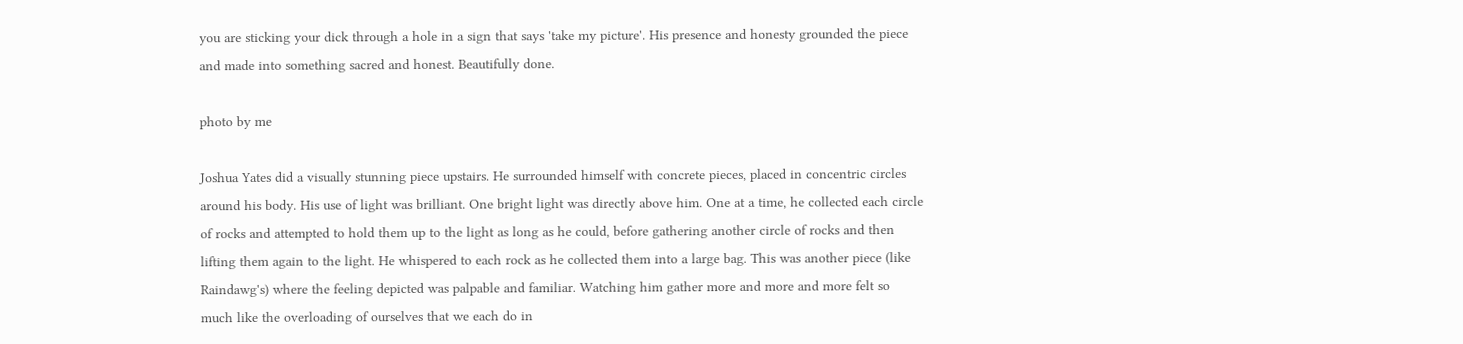you are sticking your dick through a hole in a sign that says 'take my picture'. His presence and honesty grounded the piece and made into something sacred and honest. Beautifully done.

photo by me

Joshua Yates did a visually stunning piece upstairs. He surrounded himself with concrete pieces, placed in concentric circles around his body. His use of light was brilliant. One bright light was directly above him. One at a time, he collected each circle of rocks and attempted to hold them up to the light as long as he could, before gathering another circle of rocks and then lifting them again to the light. He whispered to each rock as he collected them into a large bag. This was another piece (like Raindawg's) where the feeling depicted was palpable and familiar. Watching him gather more and more and more felt so much like the overloading of ourselves that we each do in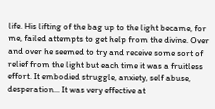life. His lifting of the bag up to the light became, for me, failed attempts to get help from the divine. Over and over he seemed to try and receive some sort of relief from the light but each time it was a fruitless effort. It embodied struggle, anxiety, self abuse, desperation... It was very effective at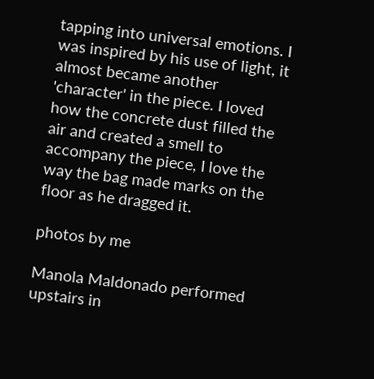tapping into universal emotions. I was inspired by his use of light, it almost became another 'character' in the piece. I loved how the concrete dust filled the air and created a smell to accompany the piece, I love the way the bag made marks on the floor as he dragged it.

photos by me

Manola Maldonado performed upstairs in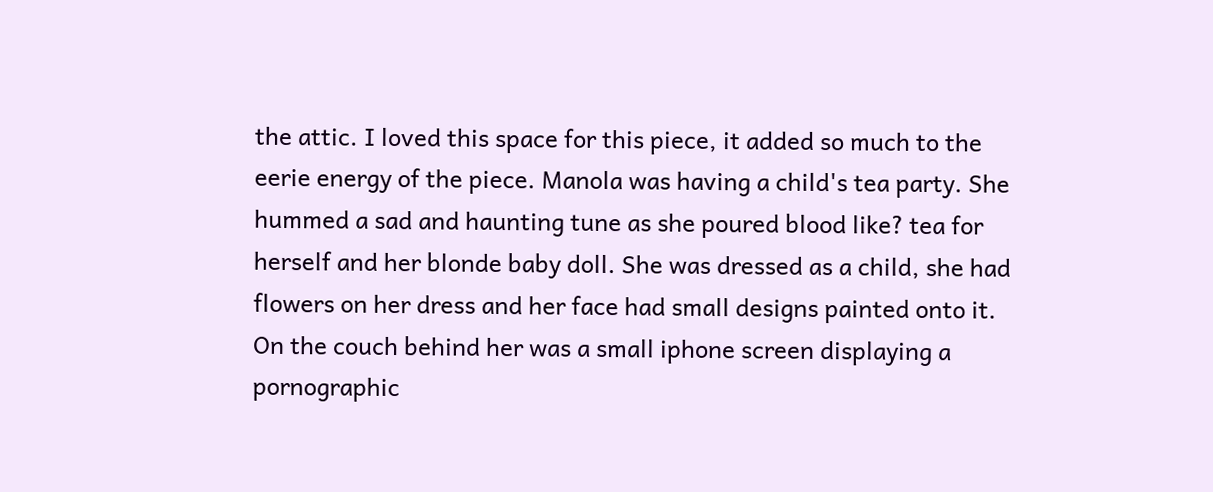the attic. I loved this space for this piece, it added so much to the eerie energy of the piece. Manola was having a child's tea party. She hummed a sad and haunting tune as she poured blood like? tea for herself and her blonde baby doll. She was dressed as a child, she had flowers on her dress and her face had small designs painted onto it. On the couch behind her was a small iphone screen displaying a pornographic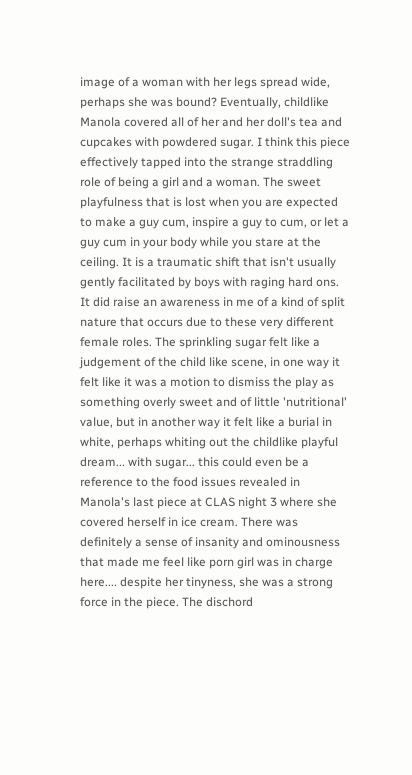image of a woman with her legs spread wide, perhaps she was bound? Eventually, childlike Manola covered all of her and her doll's tea and cupcakes with powdered sugar. I think this piece effectively tapped into the strange straddling role of being a girl and a woman. The sweet playfulness that is lost when you are expected to make a guy cum, inspire a guy to cum, or let a guy cum in your body while you stare at the ceiling. It is a traumatic shift that isn't usually gently facilitated by boys with raging hard ons. It did raise an awareness in me of a kind of split nature that occurs due to these very different female roles. The sprinkling sugar felt like a judgement of the child like scene, in one way it felt like it was a motion to dismiss the play as something overly sweet and of little 'nutritional' value, but in another way it felt like a burial in white, perhaps whiting out the childlike playful dream... with sugar... this could even be a reference to the food issues revealed in Manola's last piece at CLAS night 3 where she covered herself in ice cream. There was definitely a sense of insanity and ominousness that made me feel like porn girl was in charge here.... despite her tinyness, she was a strong force in the piece. The dischord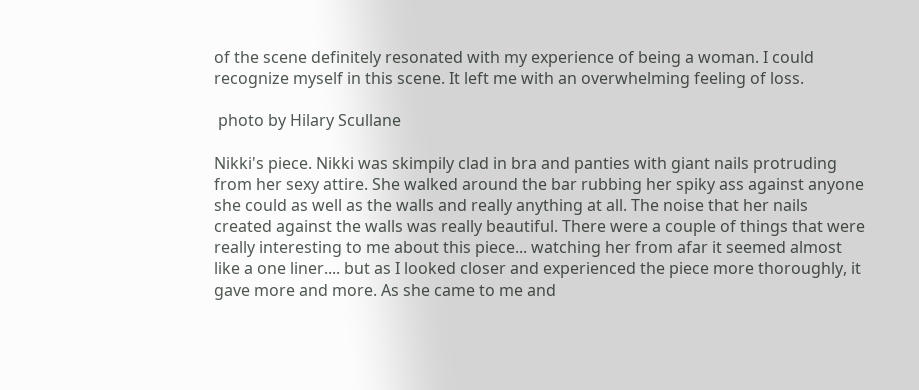of the scene definitely resonated with my experience of being a woman. I could recognize myself in this scene. It left me with an overwhelming feeling of loss.

 photo by Hilary Scullane

Nikki's piece. Nikki was skimpily clad in bra and panties with giant nails protruding from her sexy attire. She walked around the bar rubbing her spiky ass against anyone she could as well as the walls and really anything at all. The noise that her nails created against the walls was really beautiful. There were a couple of things that were really interesting to me about this piece... watching her from afar it seemed almost like a one liner.... but as I looked closer and experienced the piece more thoroughly, it gave more and more. As she came to me and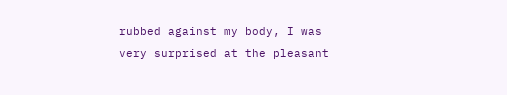rubbed against my body, I was very surprised at the pleasant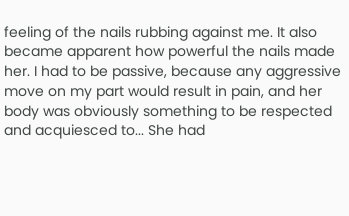feeling of the nails rubbing against me. It also became apparent how powerful the nails made her. I had to be passive, because any aggressive move on my part would result in pain, and her body was obviously something to be respected and acquiesced to... She had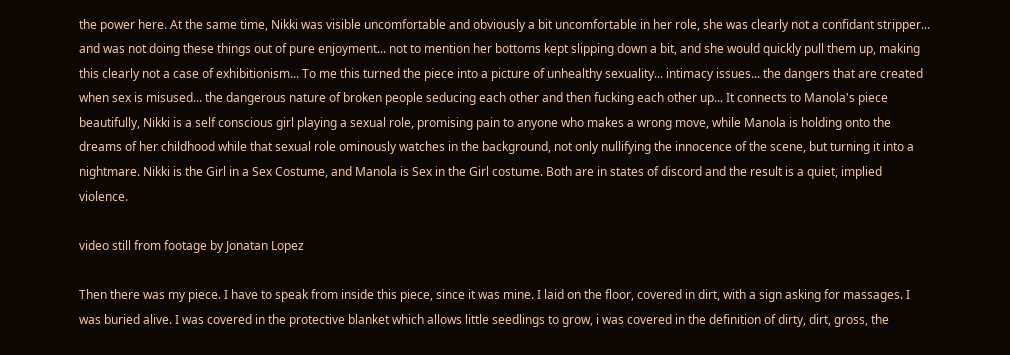the power here. At the same time, Nikki was visible uncomfortable and obviously a bit uncomfortable in her role, she was clearly not a confidant stripper... and was not doing these things out of pure enjoyment... not to mention her bottoms kept slipping down a bit, and she would quickly pull them up, making this clearly not a case of exhibitionism... To me this turned the piece into a picture of unhealthy sexuality... intimacy issues... the dangers that are created when sex is misused... the dangerous nature of broken people seducing each other and then fucking each other up... It connects to Manola's piece beautifully, Nikki is a self conscious girl playing a sexual role, promising pain to anyone who makes a wrong move, while Manola is holding onto the dreams of her childhood while that sexual role ominously watches in the background, not only nullifying the innocence of the scene, but turning it into a nightmare. Nikki is the Girl in a Sex Costume, and Manola is Sex in the Girl costume. Both are in states of discord and the result is a quiet, implied violence.

video still from footage by Jonatan Lopez

Then there was my piece. I have to speak from inside this piece, since it was mine. I laid on the floor, covered in dirt, with a sign asking for massages. I was buried alive. I was covered in the protective blanket which allows little seedlings to grow, i was covered in the definition of dirty, dirt, gross, the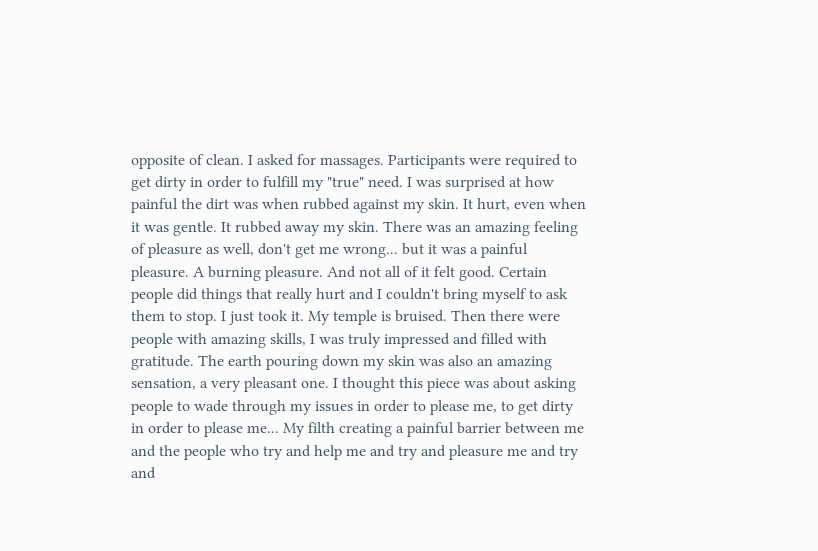opposite of clean. I asked for massages. Participants were required to get dirty in order to fulfill my "true" need. I was surprised at how painful the dirt was when rubbed against my skin. It hurt, even when it was gentle. It rubbed away my skin. There was an amazing feeling of pleasure as well, don't get me wrong... but it was a painful pleasure. A burning pleasure. And not all of it felt good. Certain people did things that really hurt and I couldn't bring myself to ask them to stop. I just took it. My temple is bruised. Then there were people with amazing skills, I was truly impressed and filled with gratitude. The earth pouring down my skin was also an amazing sensation, a very pleasant one. I thought this piece was about asking people to wade through my issues in order to please me, to get dirty in order to please me... My filth creating a painful barrier between me and the people who try and help me and try and pleasure me and try and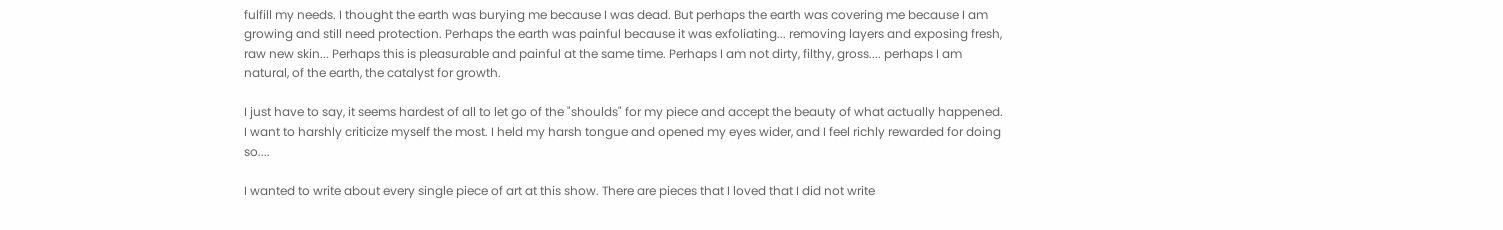fulfill my needs. I thought the earth was burying me because I was dead. But perhaps the earth was covering me because I am growing and still need protection. Perhaps the earth was painful because it was exfoliating... removing layers and exposing fresh, raw new skin... Perhaps this is pleasurable and painful at the same time. Perhaps I am not dirty, filthy, gross.... perhaps I am natural, of the earth, the catalyst for growth.

I just have to say, it seems hardest of all to let go of the "shoulds" for my piece and accept the beauty of what actually happened. I want to harshly criticize myself the most. I held my harsh tongue and opened my eyes wider, and I feel richly rewarded for doing so....

I wanted to write about every single piece of art at this show. There are pieces that I loved that I did not write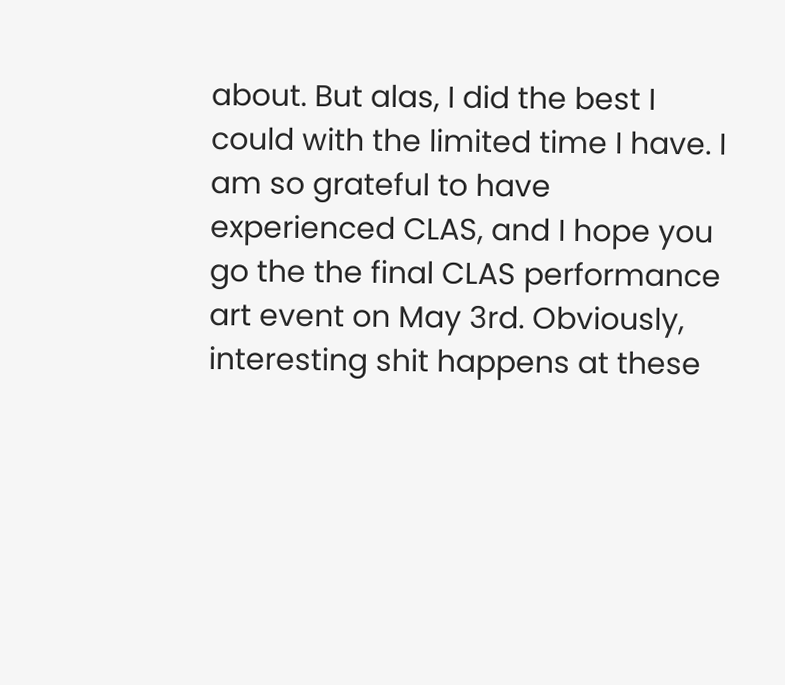about. But alas, I did the best I could with the limited time I have. I am so grateful to have experienced CLAS, and I hope you go the the final CLAS performance art event on May 3rd. Obviously, interesting shit happens at these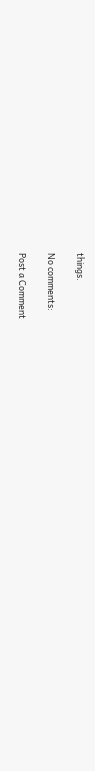things.

No comments:

Post a Comment